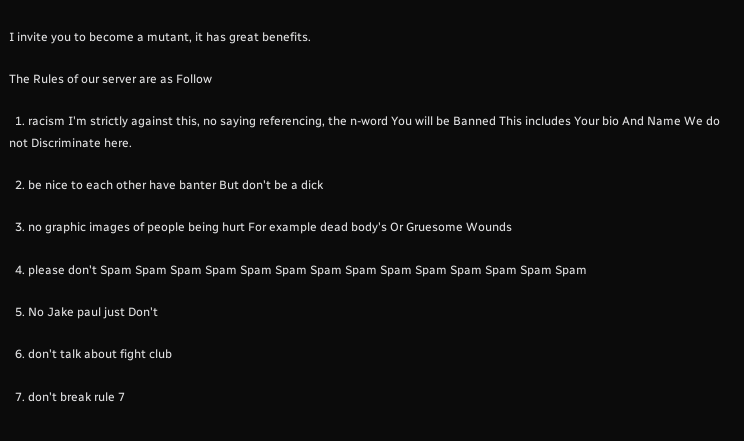I invite you to become a mutant, it has great benefits.

The Rules of our server are as Follow

  1. racism I'm strictly against this, no saying referencing, the n-word You will be Banned This includes Your bio And Name We do not Discriminate here.

  2. be nice to each other have banter But don't be a dick

  3. no graphic images of people being hurt For example dead body's Or Gruesome Wounds

  4. please don't Spam Spam Spam Spam Spam Spam Spam Spam Spam Spam Spam Spam Spam Spam

  5. No Jake paul just Don't

  6. don't talk about fight club

  7. don't break rule 7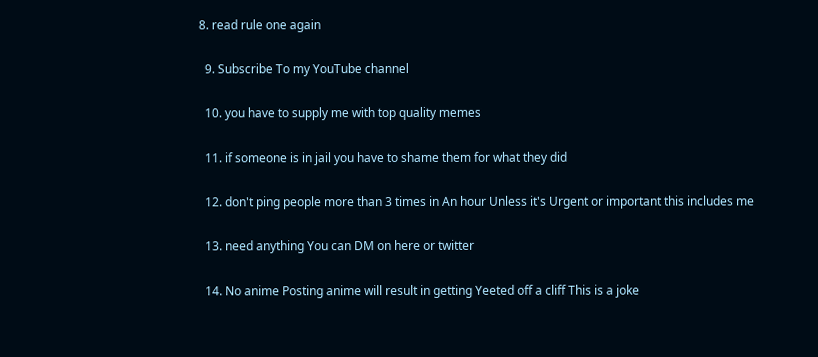8. read rule one again

  9. Subscribe To my YouTube channel

  10. you have to supply me with top quality memes

  11. if someone is in jail you have to shame them for what they did

  12. don't ping people more than 3 times in An hour Unless it's Urgent or important this includes me

  13. need anything You can DM on here or twitter

  14. No anime Posting anime will result in getting Yeeted off a cliff This is a joke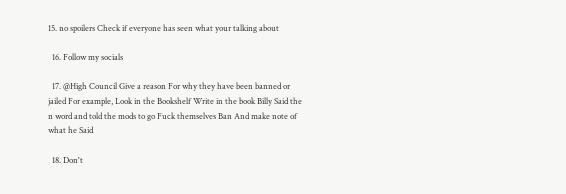15. no spoilers Check if everyone has seen what your talking about

  16. Follow my socials

  17. @High Council Give a reason For why they have been banned or jailed For example, Look in the Bookshelf Write in the book Billy Said the n word and told the mods to go Fuck themselves Ban And make note of what he Said

  18. Don't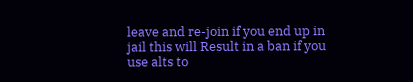leave and re-join if you end up in jail this will Result in a ban if you use alts to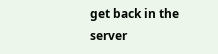get back in the server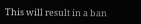This will result in a ban